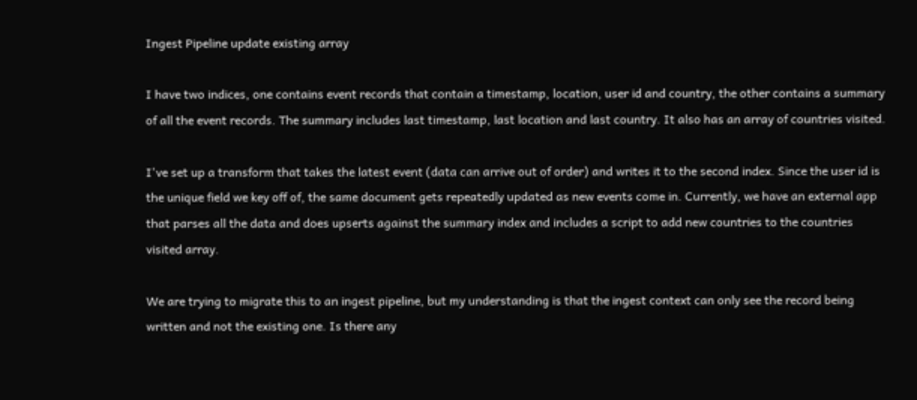Ingest Pipeline update existing array

I have two indices, one contains event records that contain a timestamp, location, user id and country, the other contains a summary of all the event records. The summary includes last timestamp, last location and last country. It also has an array of countries visited.

I've set up a transform that takes the latest event (data can arrive out of order) and writes it to the second index. Since the user id is the unique field we key off of, the same document gets repeatedly updated as new events come in. Currently, we have an external app that parses all the data and does upserts against the summary index and includes a script to add new countries to the countries visited array.

We are trying to migrate this to an ingest pipeline, but my understanding is that the ingest context can only see the record being written and not the existing one. Is there any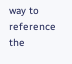way to reference the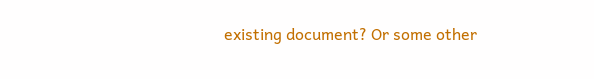existing document? Or some other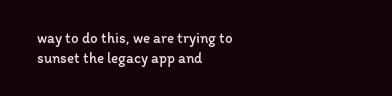way to do this, we are trying to sunset the legacy app and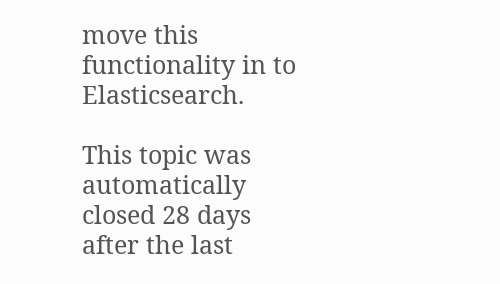move this functionality in to Elasticsearch.

This topic was automatically closed 28 days after the last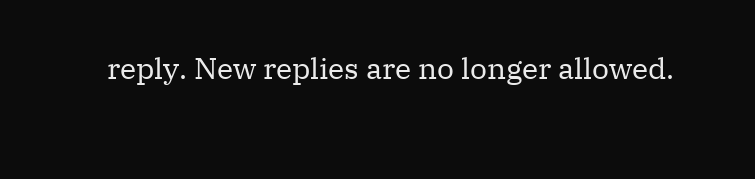reply. New replies are no longer allowed.